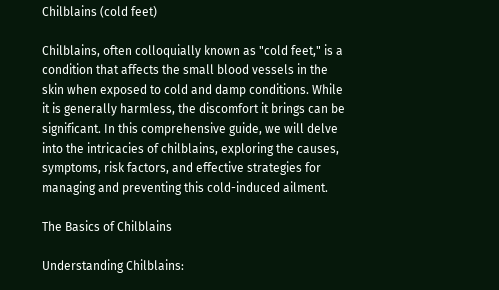Chilblains (cold feet)

Chilblains, often colloquially known as "cold feet," is a condition that affects the small blood vessels in the skin when exposed to cold and damp conditions. While it is generally harmless, the discomfort it brings can be significant. In this comprehensive guide, we will delve into the intricacies of chilblains, exploring the causes, symptoms, risk factors, and effective strategies for managing and preventing this cold-induced ailment.

The Basics of Chilblains

Understanding Chilblains: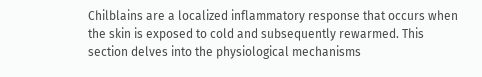Chilblains are a localized inflammatory response that occurs when the skin is exposed to cold and subsequently rewarmed. This section delves into the physiological mechanisms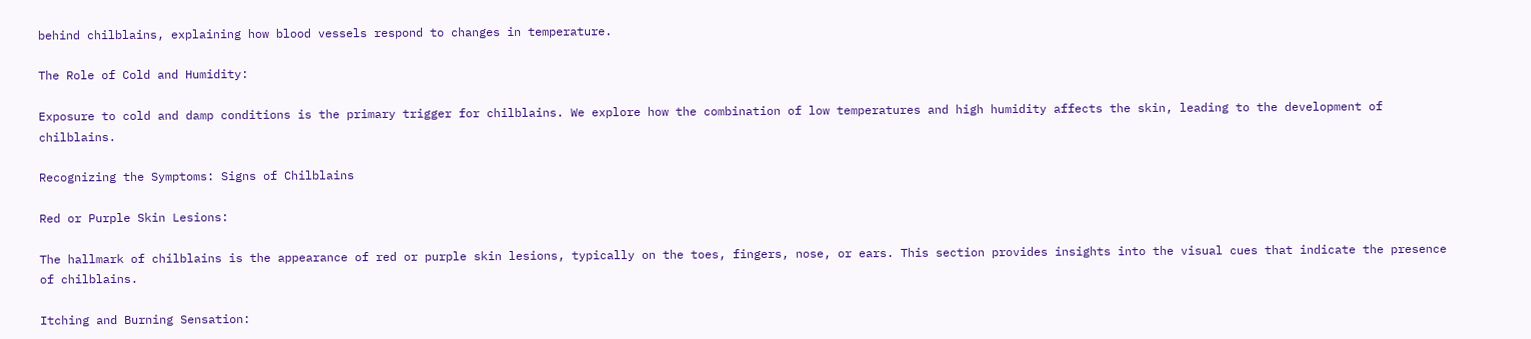behind chilblains, explaining how blood vessels respond to changes in temperature.

The Role of Cold and Humidity:

Exposure to cold and damp conditions is the primary trigger for chilblains. We explore how the combination of low temperatures and high humidity affects the skin, leading to the development of chilblains.

Recognizing the Symptoms: Signs of Chilblains

Red or Purple Skin Lesions:

The hallmark of chilblains is the appearance of red or purple skin lesions, typically on the toes, fingers, nose, or ears. This section provides insights into the visual cues that indicate the presence of chilblains.

Itching and Burning Sensation: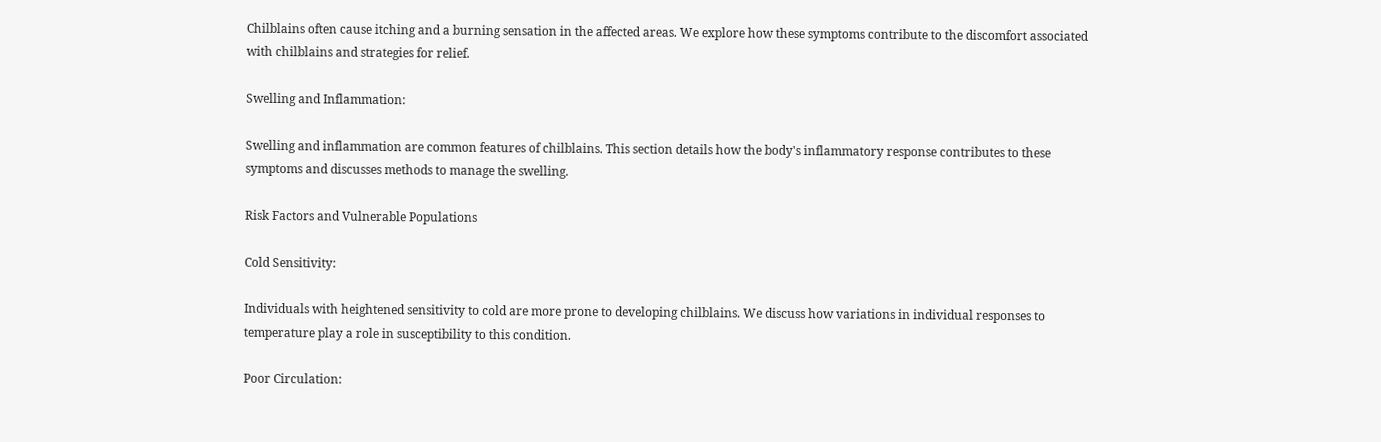Chilblains often cause itching and a burning sensation in the affected areas. We explore how these symptoms contribute to the discomfort associated with chilblains and strategies for relief.

Swelling and Inflammation:

Swelling and inflammation are common features of chilblains. This section details how the body's inflammatory response contributes to these symptoms and discusses methods to manage the swelling.

Risk Factors and Vulnerable Populations

Cold Sensitivity:

Individuals with heightened sensitivity to cold are more prone to developing chilblains. We discuss how variations in individual responses to temperature play a role in susceptibility to this condition.

Poor Circulation: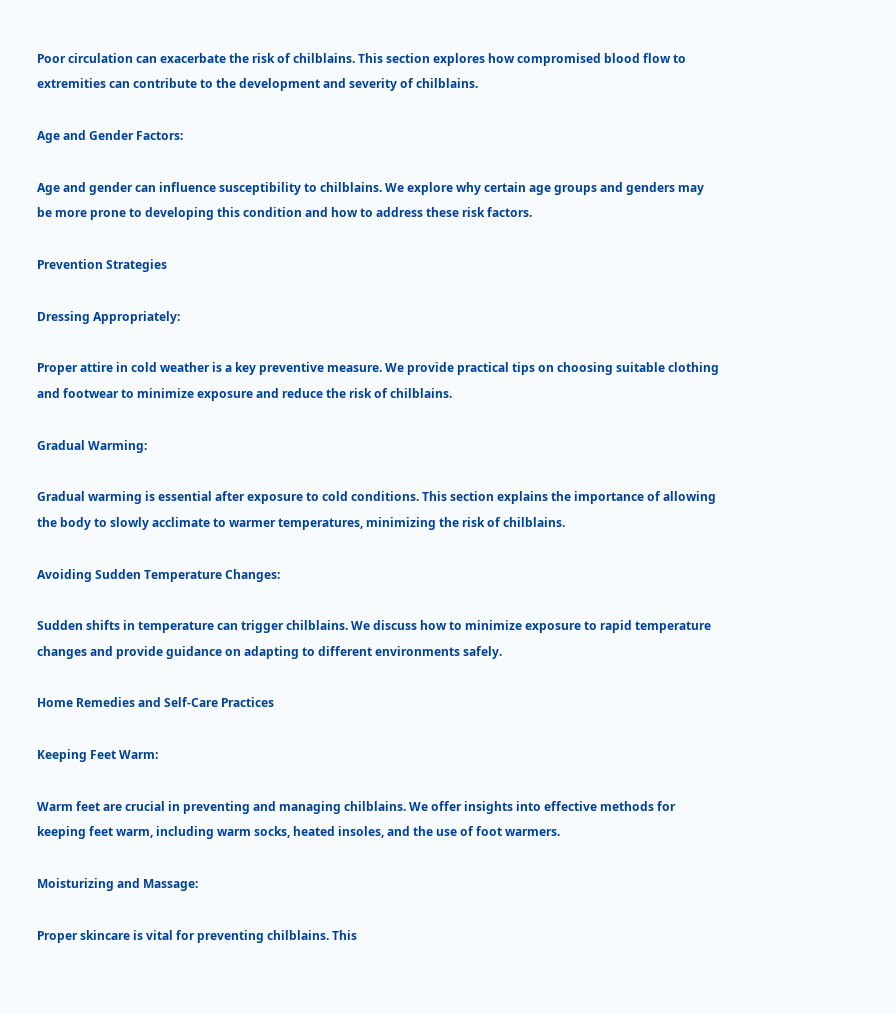Poor circulation can exacerbate the risk of chilblains. This section explores how compromised blood flow to extremities can contribute to the development and severity of chilblains.

Age and Gender Factors:

Age and gender can influence susceptibility to chilblains. We explore why certain age groups and genders may be more prone to developing this condition and how to address these risk factors.

Prevention Strategies

Dressing Appropriately:

Proper attire in cold weather is a key preventive measure. We provide practical tips on choosing suitable clothing and footwear to minimize exposure and reduce the risk of chilblains.

Gradual Warming:

Gradual warming is essential after exposure to cold conditions. This section explains the importance of allowing the body to slowly acclimate to warmer temperatures, minimizing the risk of chilblains.

Avoiding Sudden Temperature Changes:

Sudden shifts in temperature can trigger chilblains. We discuss how to minimize exposure to rapid temperature changes and provide guidance on adapting to different environments safely.

Home Remedies and Self-Care Practices

Keeping Feet Warm:

Warm feet are crucial in preventing and managing chilblains. We offer insights into effective methods for keeping feet warm, including warm socks, heated insoles, and the use of foot warmers.

Moisturizing and Massage:

Proper skincare is vital for preventing chilblains. This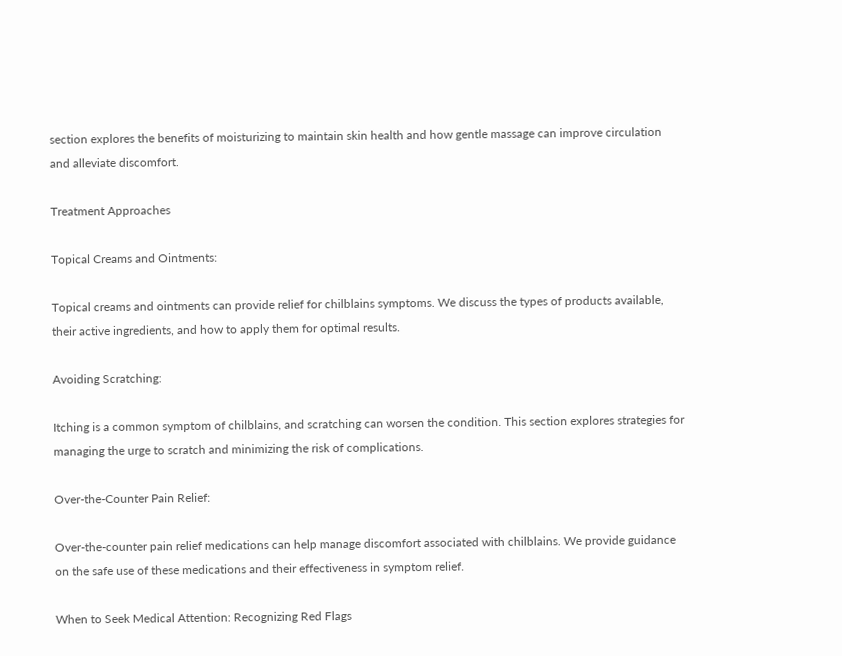section explores the benefits of moisturizing to maintain skin health and how gentle massage can improve circulation and alleviate discomfort.

Treatment Approaches

Topical Creams and Ointments:

Topical creams and ointments can provide relief for chilblains symptoms. We discuss the types of products available, their active ingredients, and how to apply them for optimal results.

Avoiding Scratching:

Itching is a common symptom of chilblains, and scratching can worsen the condition. This section explores strategies for managing the urge to scratch and minimizing the risk of complications.

Over-the-Counter Pain Relief:

Over-the-counter pain relief medications can help manage discomfort associated with chilblains. We provide guidance on the safe use of these medications and their effectiveness in symptom relief.

When to Seek Medical Attention: Recognizing Red Flags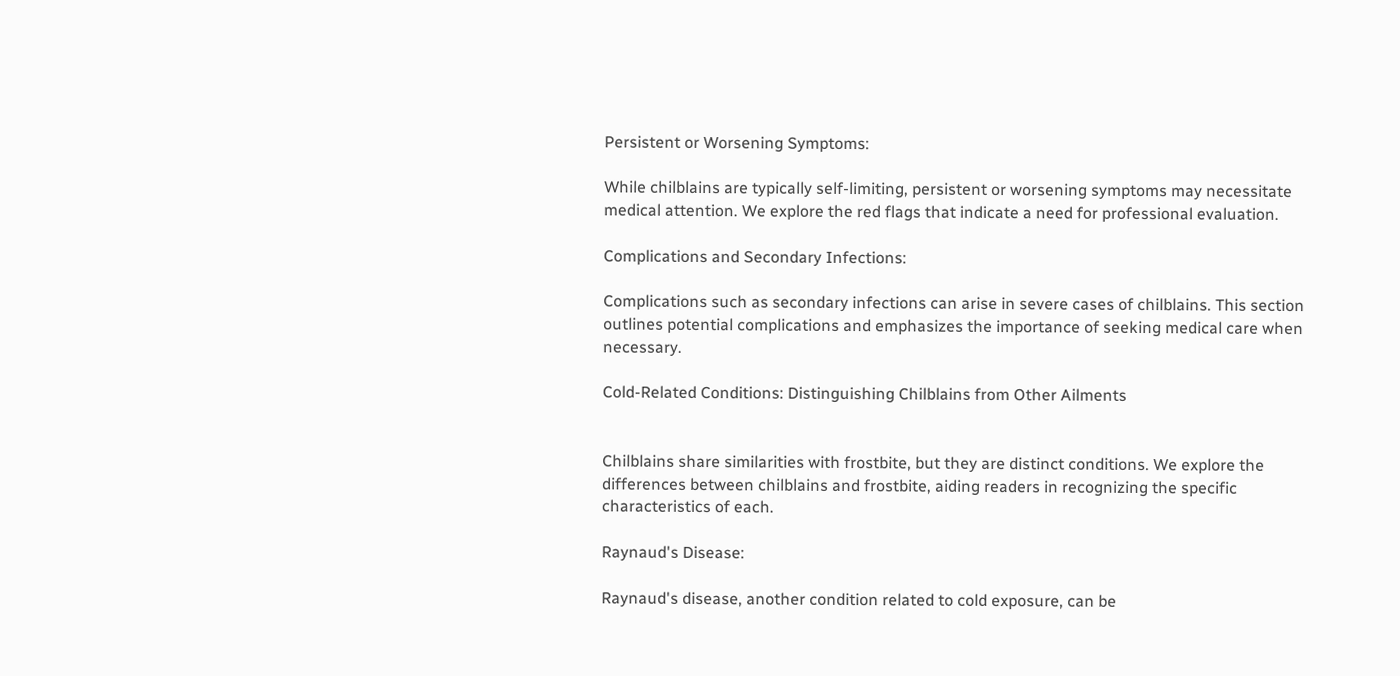Persistent or Worsening Symptoms:

While chilblains are typically self-limiting, persistent or worsening symptoms may necessitate medical attention. We explore the red flags that indicate a need for professional evaluation.

Complications and Secondary Infections:

Complications such as secondary infections can arise in severe cases of chilblains. This section outlines potential complications and emphasizes the importance of seeking medical care when necessary.

Cold-Related Conditions: Distinguishing Chilblains from Other Ailments


Chilblains share similarities with frostbite, but they are distinct conditions. We explore the differences between chilblains and frostbite, aiding readers in recognizing the specific characteristics of each.

Raynaud's Disease:

Raynaud's disease, another condition related to cold exposure, can be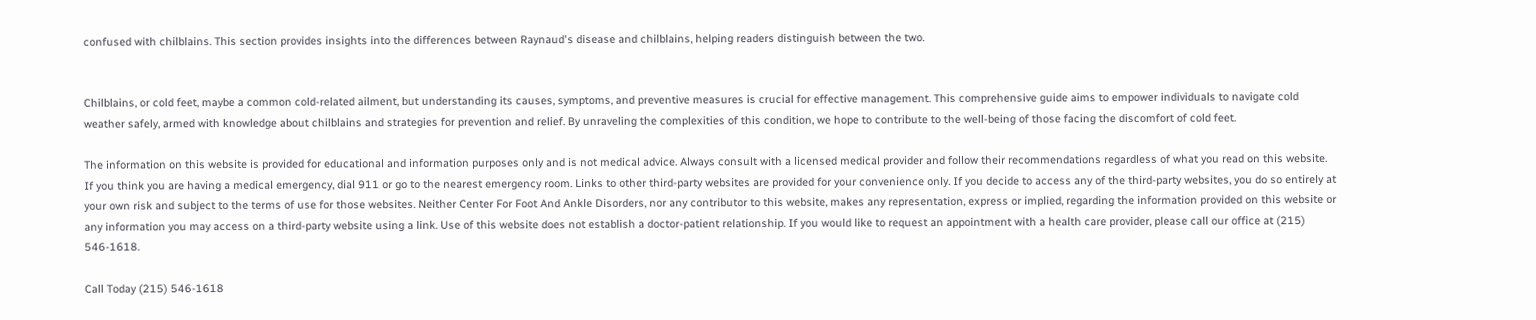confused with chilblains. This section provides insights into the differences between Raynaud's disease and chilblains, helping readers distinguish between the two.


Chilblains, or cold feet, maybe a common cold-related ailment, but understanding its causes, symptoms, and preventive measures is crucial for effective management. This comprehensive guide aims to empower individuals to navigate cold weather safely, armed with knowledge about chilblains and strategies for prevention and relief. By unraveling the complexities of this condition, we hope to contribute to the well-being of those facing the discomfort of cold feet.

The information on this website is provided for educational and information purposes only and is not medical advice. Always consult with a licensed medical provider and follow their recommendations regardless of what you read on this website. If you think you are having a medical emergency, dial 911 or go to the nearest emergency room. Links to other third-party websites are provided for your convenience only. If you decide to access any of the third-party websites, you do so entirely at your own risk and subject to the terms of use for those websites. Neither Center For Foot And Ankle Disorders, nor any contributor to this website, makes any representation, express or implied, regarding the information provided on this website or any information you may access on a third-party website using a link. Use of this website does not establish a doctor-patient relationship. If you would like to request an appointment with a health care provider, please call our office at (215) 546-1618.

Call Today (215) 546-1618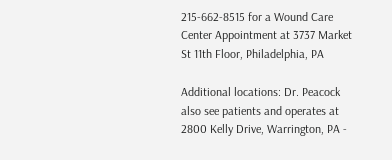215-662-8515 for a Wound Care Center Appointment at 3737 Market St 11th Floor, Philadelphia, PA

Additional locations: Dr. Peacock also see patients and operates at 2800 Kelly Drive, Warrington, PA -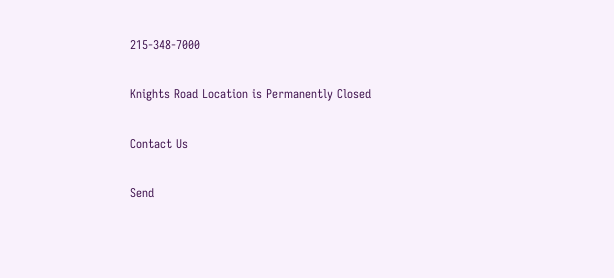215-348-7000

Knights Road Location is Permanently Closed

Contact Us

Send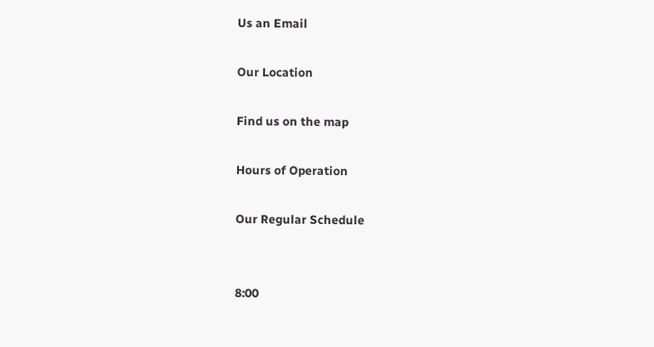Us an Email

Our Location

Find us on the map

Hours of Operation

Our Regular Schedule


8:00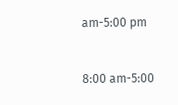am-5:00 pm


8:00 am-5:00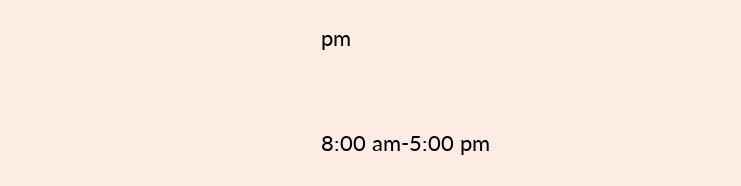pm


8:00 am-5:00 pm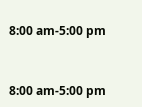8:00 am-5:00 pm


8:00 am-5:00 pm